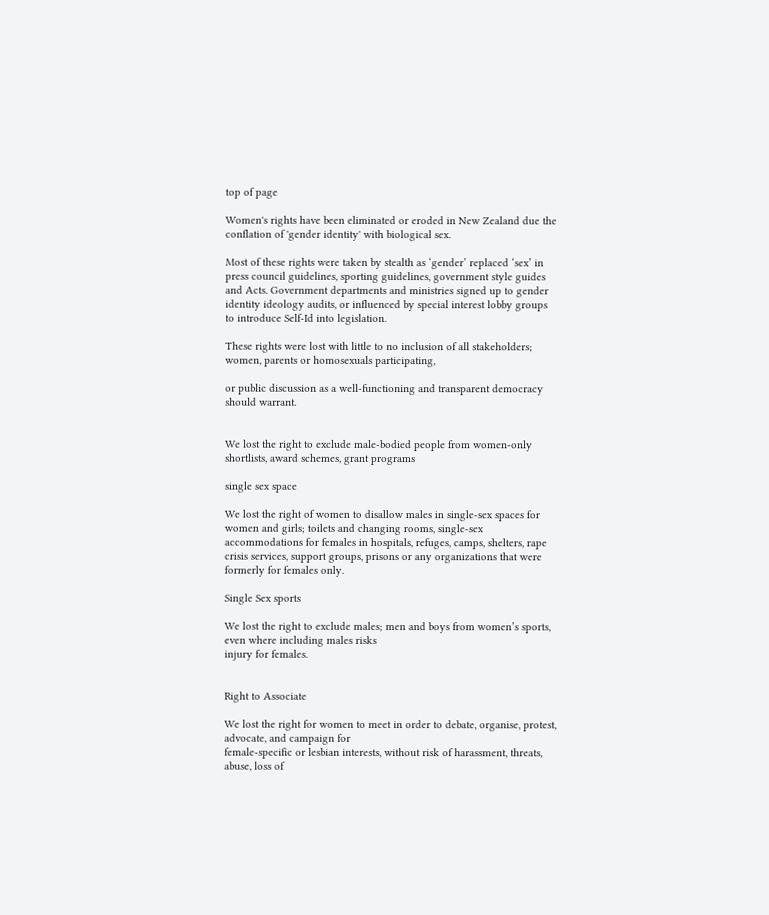top of page

Women's rights have been eliminated or eroded in New Zealand due the conflation of 'gender identity' with biological sex.

Most of these rights were taken by stealth as ‘gender’ replaced ‘sex’ in press council guidelines, sporting guidelines, government style guides and Acts. Government departments and ministries signed up to gender identity ideology audits, or influenced by special interest lobby groups to introduce Self-Id into legislation.

These rights were lost with little to no inclusion of all stakeholders; women, parents or homosexuals participating,

or public discussion as a well-functioning and transparent democracy should warrant.


We lost the right to exclude male-bodied people from women-only shortlists, award schemes, grant programs

single sex space

We lost the right of women to disallow males in single-sex spaces for women and girls; toilets and changing rooms, single-sex accommodations for females in hospitals, refuges, camps, shelters, rape crisis services, support groups, prisons or any organizations that were formerly for females only.

Single Sex sports

We lost the right to exclude males; men and boys from women’s sports, even where including males risks
injury for females.


Right to Associate

We lost the right for women to meet in order to debate, organise, protest, advocate, and campaign for
female-specific or lesbian interests, without risk of harassment, threats, abuse, loss of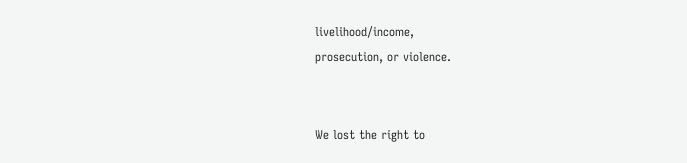livelihood/income,
prosecution, or violence.


We lost the right to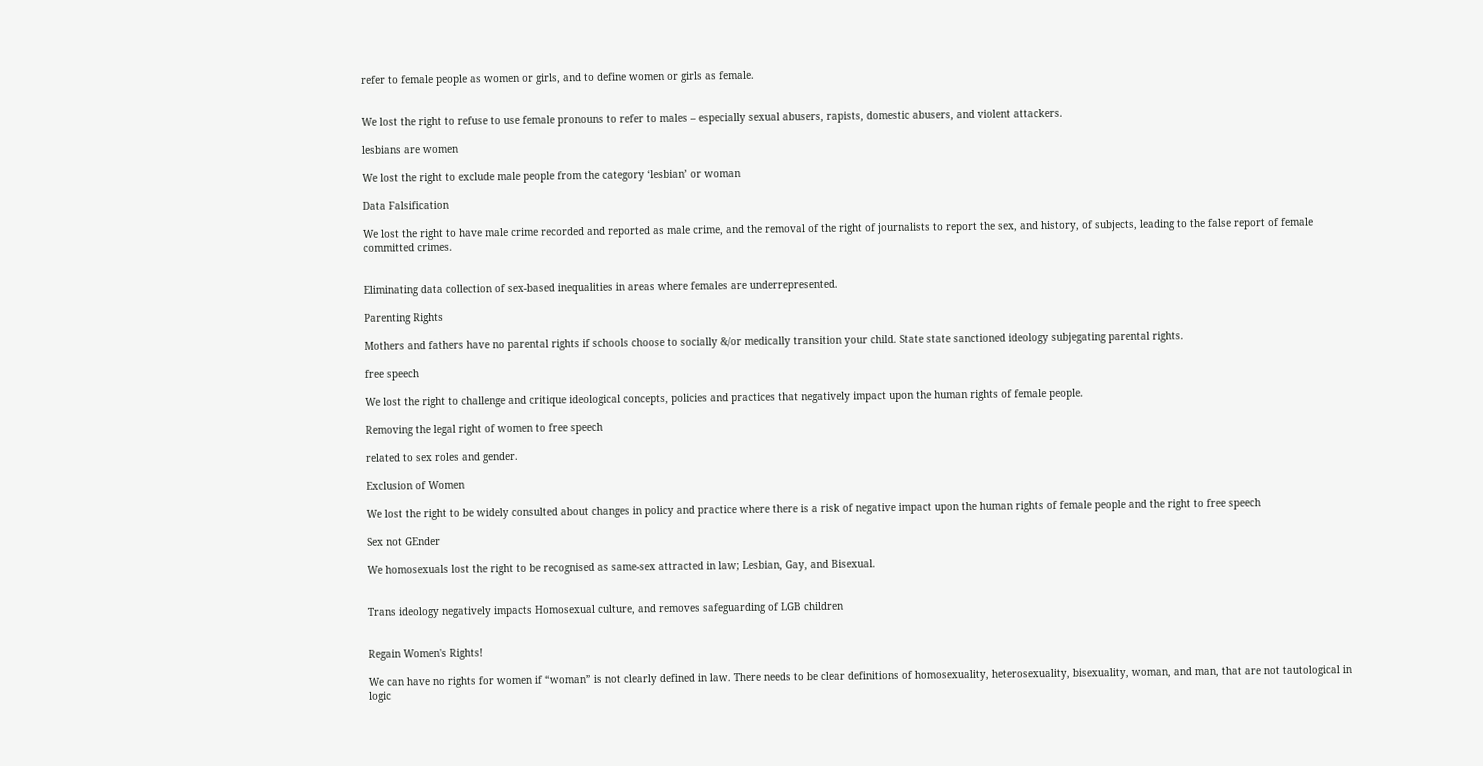refer to female people as women or girls, and to define women or girls as female.


We lost the right to refuse to use female pronouns to refer to males – especially sexual abusers, rapists, domestic abusers, and violent attackers.

lesbians are women

We lost the right to exclude male people from the category ‘lesbian’ or woman

Data Falsification

We lost the right to have male crime recorded and reported as male crime, and the removal of the right of journalists to report the sex, and history, of subjects, leading to the false report of female committed crimes.


Eliminating data collection of sex-based inequalities in areas where females are underrepresented.

Parenting Rights

Mothers and fathers have no parental rights if schools choose to socially &/or medically transition your child. State state sanctioned ideology subjegating parental rights.

free speech

We lost the right to challenge and critique ideological concepts, policies and practices that negatively impact upon the human rights of female people.

Removing the legal right of women to free speech

related to sex roles and gender.

Exclusion of Women

We lost the right to be widely consulted about changes in policy and practice where there is a risk of negative impact upon the human rights of female people and the right to free speech

Sex not GEnder

We homosexuals lost the right to be recognised as same-sex attracted in law; Lesbian, Gay, and Bisexual.


Trans ideology negatively impacts Homosexual culture, and removes safeguarding of LGB children


Regain Women's Rights!

We can have no rights for women if “woman” is not clearly defined in law. There needs to be clear definitions of homosexuality, heterosexuality, bisexuality, woman, and man, that are not tautological in logic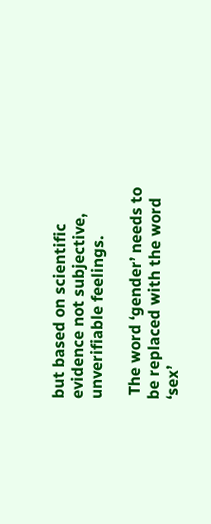but based on scientific evidence not subjective, unverifiable feelings.

 The word ‘gender’ needs to be replaced with the word ‘sex’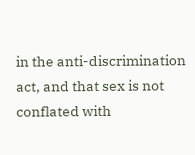in the anti-discrimination act, and that sex is not conflated with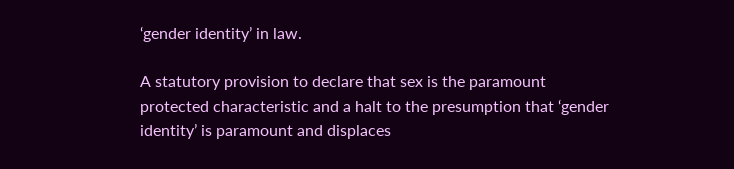‘gender identity’ in law.

A statutory provision to declare that sex is the paramount protected characteristic and a halt to the presumption that ‘gender identity’ is paramount and displaces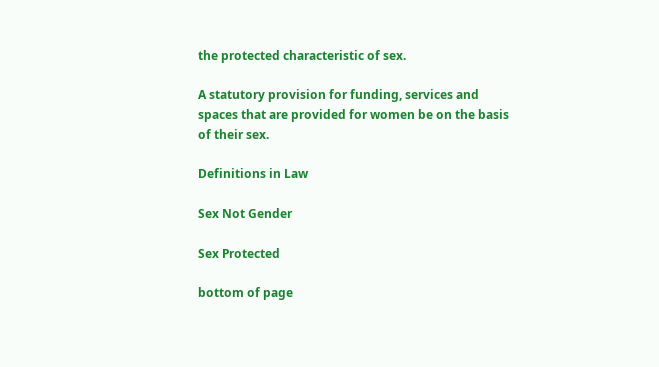the protected characteristic of sex.

A statutory provision for funding, services and spaces that are provided for women be on the basis of their sex.

Definitions in Law

Sex Not Gender

Sex Protected

bottom of page